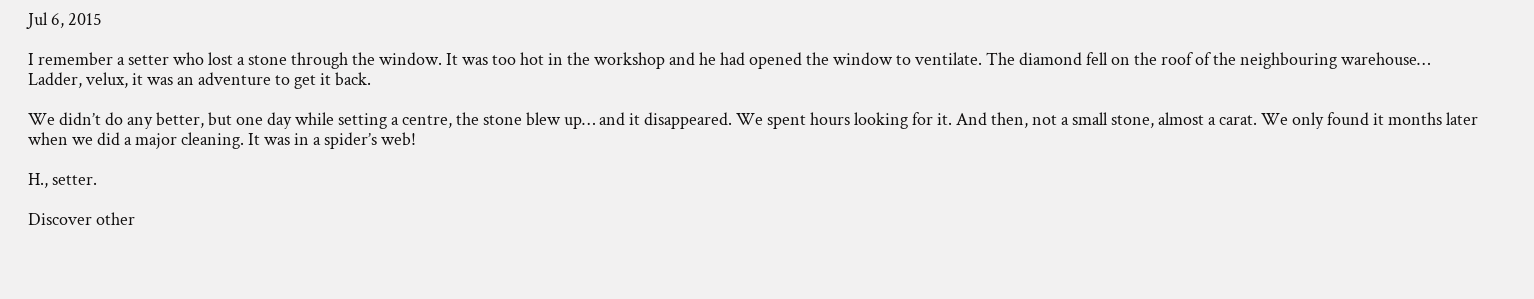Jul 6, 2015

I remember a setter who lost a stone through the window. It was too hot in the workshop and he had opened the window to ventilate. The diamond fell on the roof of the neighbouring warehouse… Ladder, velux, it was an adventure to get it back.

We didn’t do any better, but one day while setting a centre, the stone blew up… and it disappeared. We spent hours looking for it. And then, not a small stone, almost a carat. We only found it months later when we did a major cleaning. It was in a spider’s web!

H., setter.

Discover other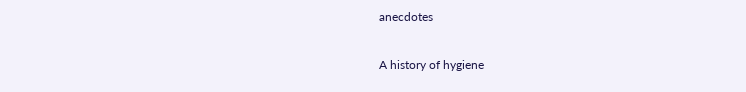anecdotes

A history of hygiene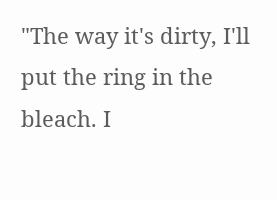"The way it's dirty, I'll put the ring in the bleach. I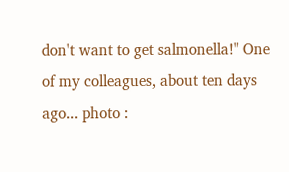don't want to get salmonella!" One of my colleagues, about ten days ago... photo :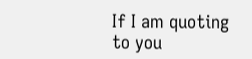If I am quoting to you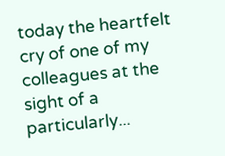today the heartfelt cry of one of my colleagues at the sight of a particularly...